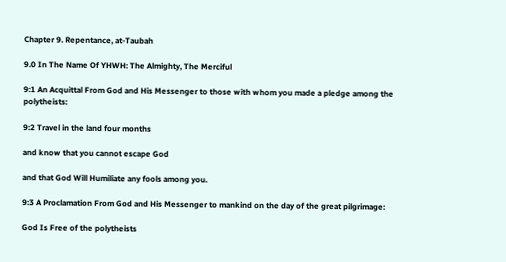Chapter 9. Repentance, at-Taubah

9.0 In The Name Of YHWH: The Almighty, The Merciful

9:1 An Acquittal From God and His Messenger to those with whom you made a pledge among the polytheists:

9:2 Travel in the land four months

and know that you cannot escape God

and that God Will Humiliate any fools among you.

9:3 A Proclamation From God and His Messenger to mankind on the day of the great pilgrimage:

God Is Free of the polytheists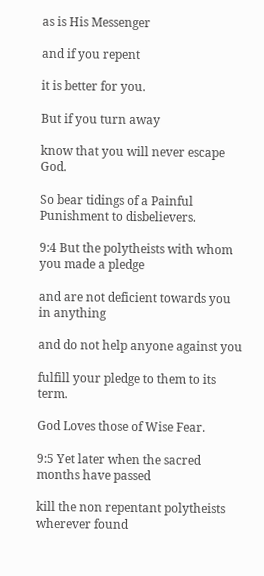as is His Messenger

and if you repent

it is better for you.

But if you turn away

know that you will never escape God.

So bear tidings of a Painful Punishment to disbelievers.

9:4 But the polytheists with whom you made a pledge

and are not deficient towards you in anything

and do not help anyone against you

fulfill your pledge to them to its term.

God Loves those of Wise Fear.

9:5 Yet later when the sacred months have passed

kill the non repentant polytheists wherever found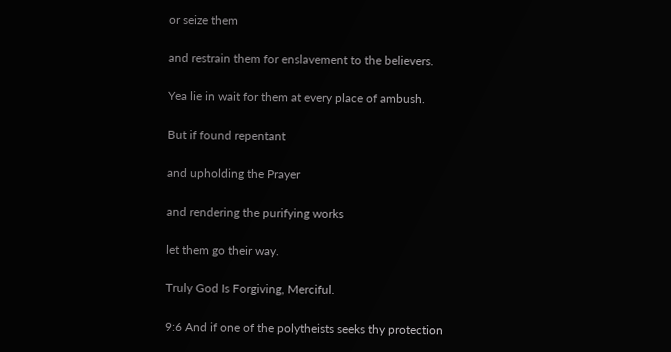or seize them

and restrain them for enslavement to the believers.

Yea lie in wait for them at every place of ambush.

But if found repentant

and upholding the Prayer

and rendering the purifying works

let them go their way.

Truly God Is Forgiving, Merciful.

9:6 And if one of the polytheists seeks thy protection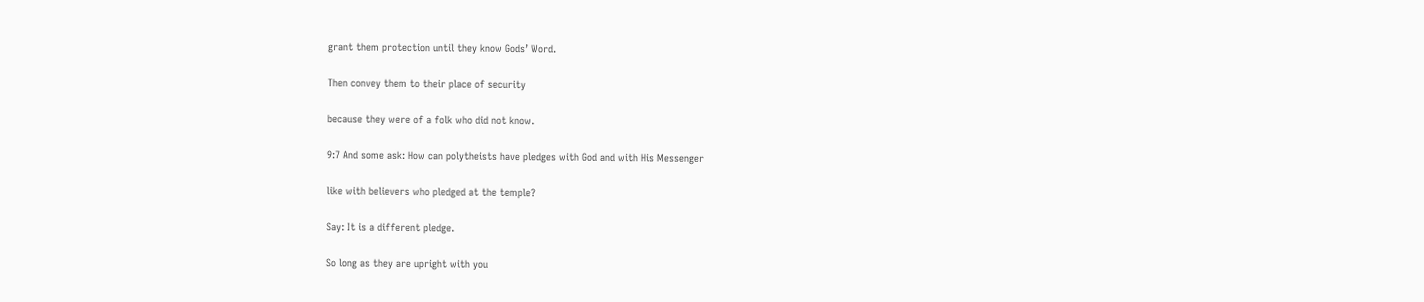grant them protection until they know Gods’ Word.

Then convey them to their place of security

because they were of a folk who did not know.

9:7 And some ask: How can polytheists have pledges with God and with His Messenger

like with believers who pledged at the temple?

Say: It is a different pledge.

So long as they are upright with you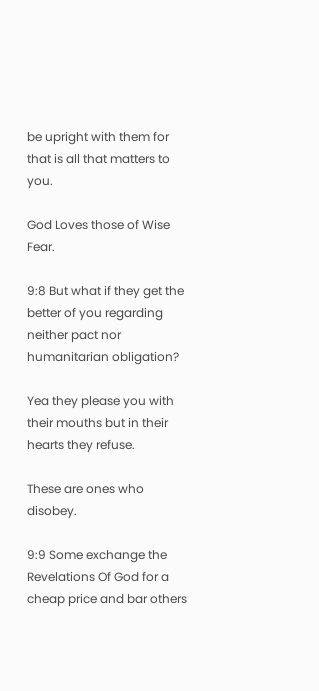be upright with them for that is all that matters to you.

God Loves those of Wise Fear.

9:8 But what if they get the better of you regarding neither pact nor humanitarian obligation?

Yea they please you with their mouths but in their hearts they refuse.

These are ones who disobey.

9:9 Some exchange the Revelations Of God for a cheap price and bar others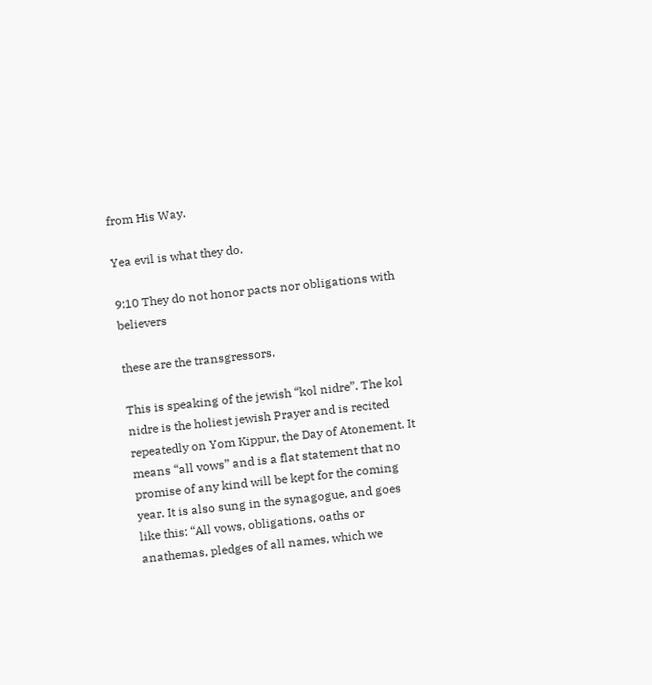from His Way.

Yea evil is what they do.

9:10 They do not honor pacts nor obligations with believers

these are the transgressors.

This is speaking of the jewish “kol nidre”. The kol nidre is the holiest jewish Prayer and is recited repeatedly on Yom Kippur, the Day of Atonement. It means “all vows” and is a flat statement that no promise of any kind will be kept for the coming year. It is also sung in the synagogue, and goes like this: “All vows, obligations, oaths or anathemas, pledges of all names, which we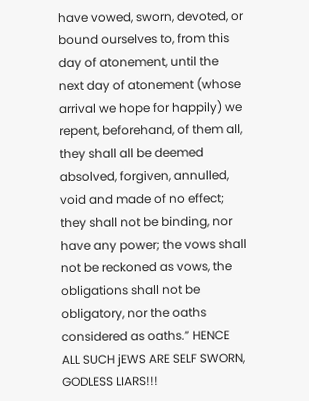have vowed, sworn, devoted, or bound ourselves to, from this day of atonement, until the next day of atonement (whose arrival we hope for happily) we repent, beforehand, of them all, they shall all be deemed absolved, forgiven, annulled, void and made of no effect; they shall not be binding, nor have any power; the vows shall not be reckoned as vows, the obligations shall not be obligatory, nor the oaths considered as oaths.” HENCE ALL SUCH jEWS ARE SELF SWORN, GODLESS LIARS!!!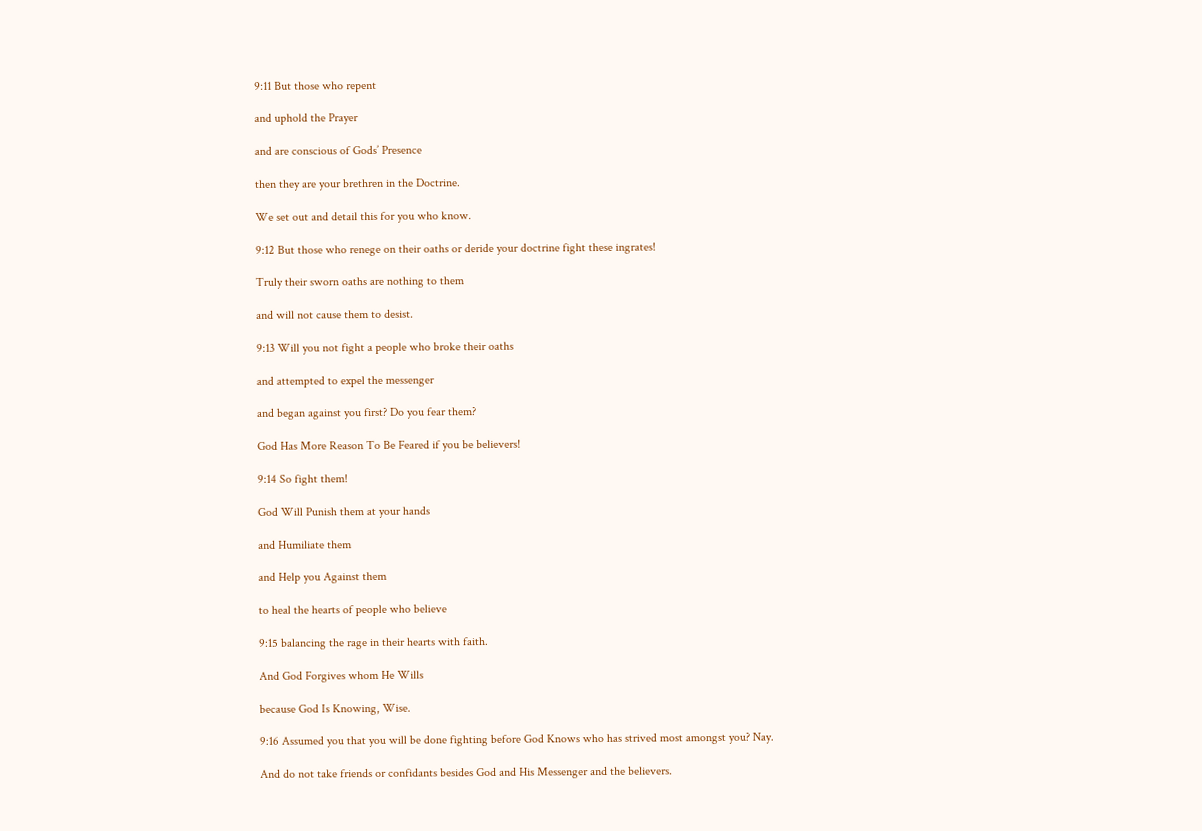9:11 But those who repent

and uphold the Prayer

and are conscious of Gods’ Presence

then they are your brethren in the Doctrine.

We set out and detail this for you who know.

9:12 But those who renege on their oaths or deride your doctrine fight these ingrates!

Truly their sworn oaths are nothing to them

and will not cause them to desist.

9:13 Will you not fight a people who broke their oaths

and attempted to expel the messenger

and began against you first? Do you fear them?

God Has More Reason To Be Feared if you be believers!

9:14 So fight them!

God Will Punish them at your hands

and Humiliate them

and Help you Against them

to heal the hearts of people who believe

9:15 balancing the rage in their hearts with faith.

And God Forgives whom He Wills

because God Is Knowing, Wise.

9:16 Assumed you that you will be done fighting before God Knows who has strived most amongst you? Nay.

And do not take friends or confidants besides God and His Messenger and the believers.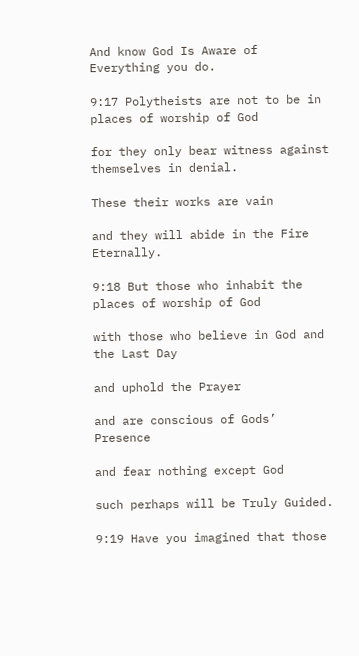And know God Is Aware of Everything you do.

9:17 Polytheists are not to be in places of worship of God

for they only bear witness against themselves in denial.

These their works are vain

and they will abide in the Fire Eternally.

9:18 But those who inhabit the places of worship of God

with those who believe in God and the Last Day

and uphold the Prayer

and are conscious of Gods’ Presence

and fear nothing except God

such perhaps will be Truly Guided.

9:19 Have you imagined that those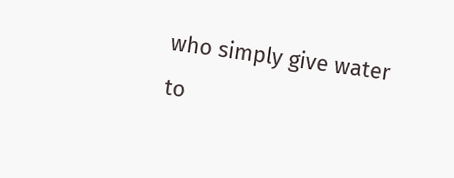who simply give water to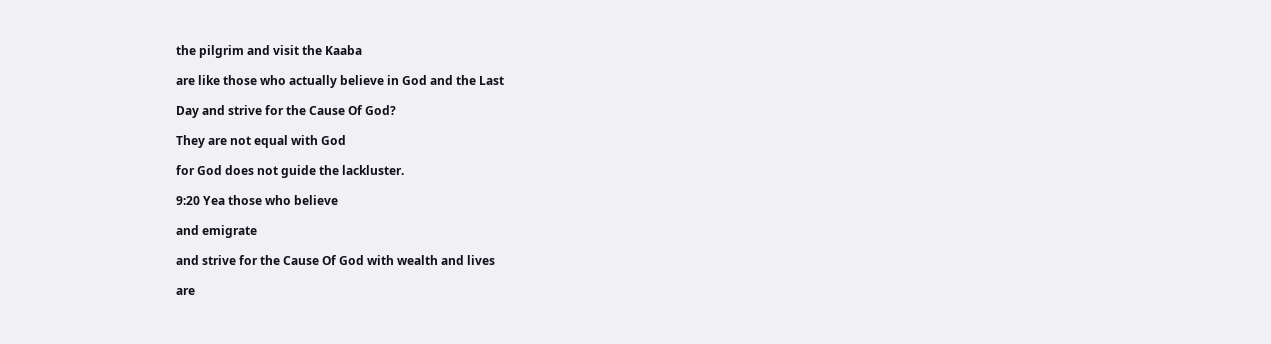the pilgrim and visit the Kaaba

are like those who actually believe in God and the Last

Day and strive for the Cause Of God?

They are not equal with God

for God does not guide the lackluster.

9:20 Yea those who believe

and emigrate

and strive for the Cause Of God with wealth and lives

are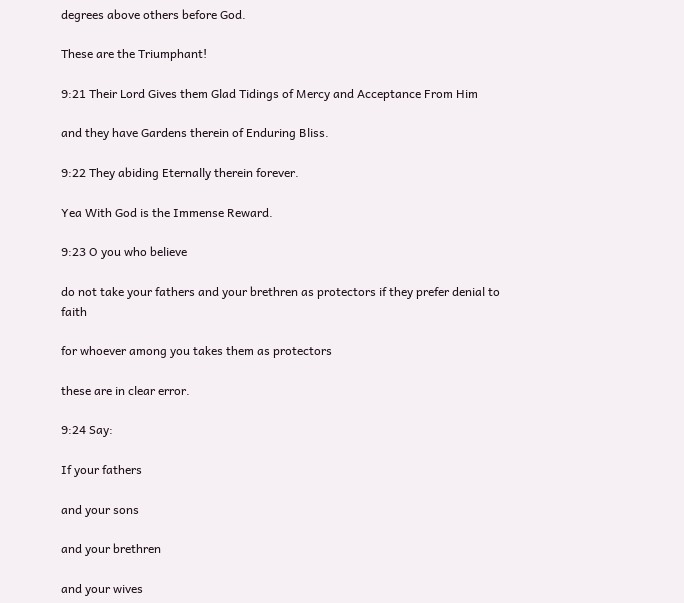degrees above others before God.

These are the Triumphant!

9:21 Their Lord Gives them Glad Tidings of Mercy and Acceptance From Him

and they have Gardens therein of Enduring Bliss.

9:22 They abiding Eternally therein forever.

Yea With God is the Immense Reward.

9:23 O you who believe

do not take your fathers and your brethren as protectors if they prefer denial to faith

for whoever among you takes them as protectors

these are in clear error.

9:24 Say:

If your fathers

and your sons

and your brethren

and your wives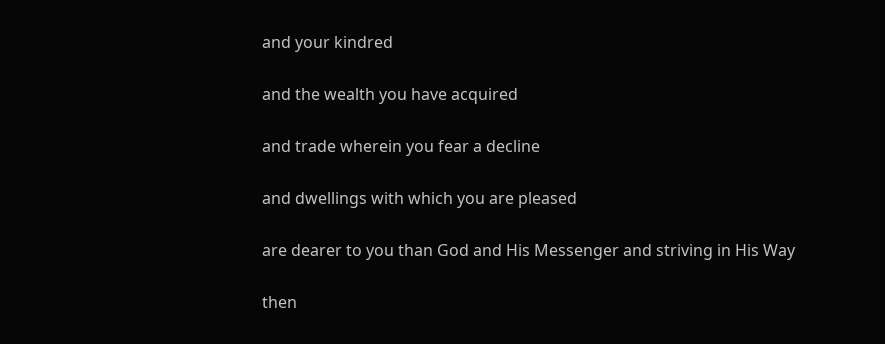and your kindred

and the wealth you have acquired

and trade wherein you fear a decline

and dwellings with which you are pleased

are dearer to you than God and His Messenger and striving in His Way

then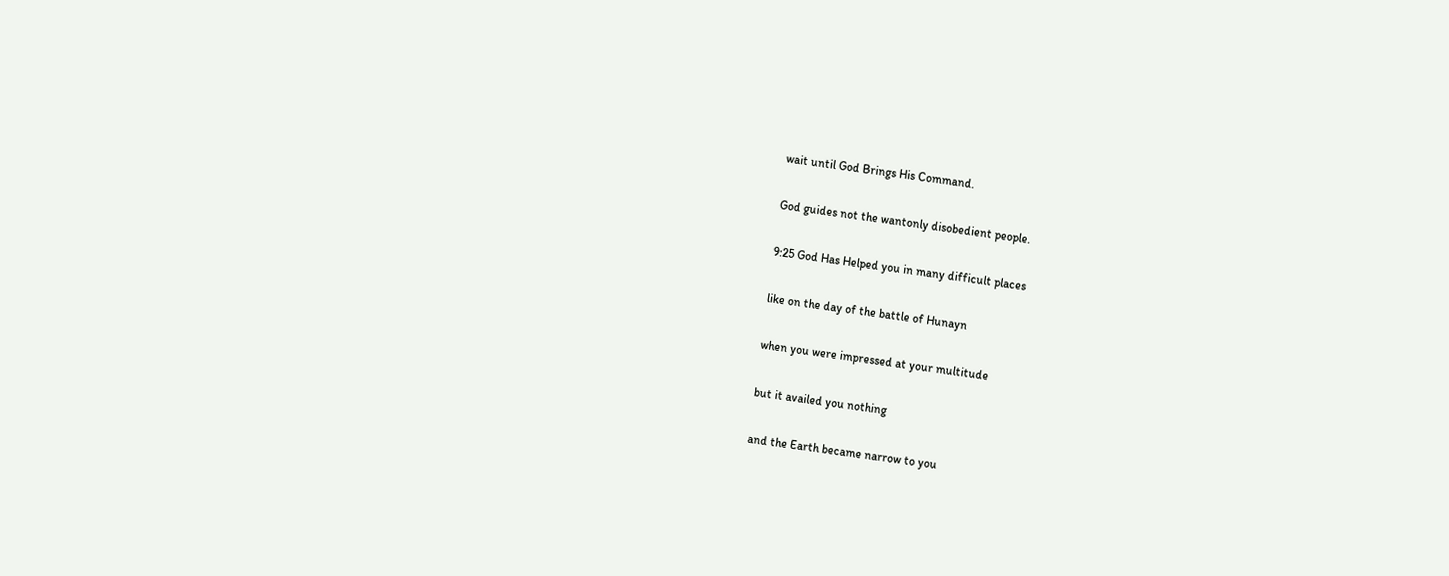wait until God Brings His Command.

God guides not the wantonly disobedient people.

9:25 God Has Helped you in many difficult places

like on the day of the battle of Hunayn

when you were impressed at your multitude

but it availed you nothing

and the Earth became narrow to you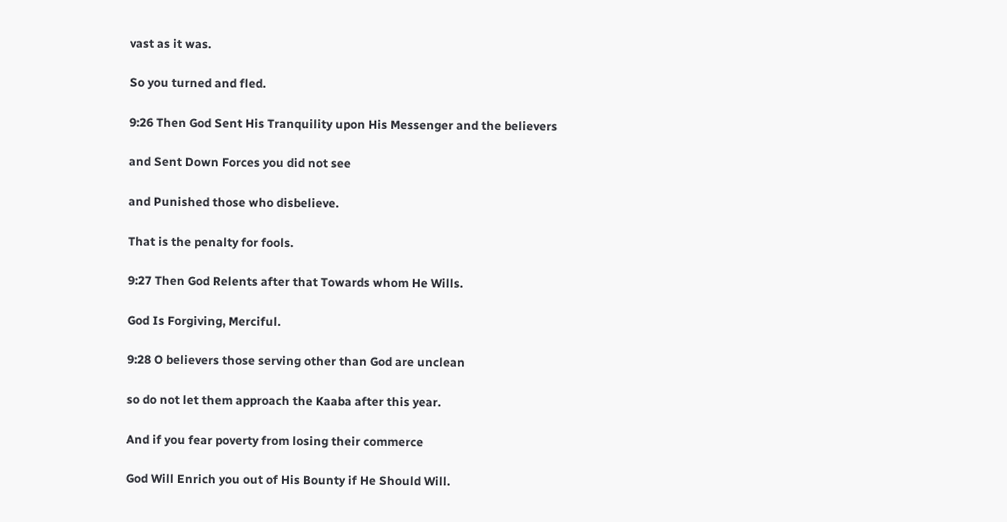vast as it was.

So you turned and fled.

9:26 Then God Sent His Tranquility upon His Messenger and the believers

and Sent Down Forces you did not see

and Punished those who disbelieve.

That is the penalty for fools.

9:27 Then God Relents after that Towards whom He Wills.

God Is Forgiving, Merciful.

9:28 O believers those serving other than God are unclean

so do not let them approach the Kaaba after this year.

And if you fear poverty from losing their commerce

God Will Enrich you out of His Bounty if He Should Will.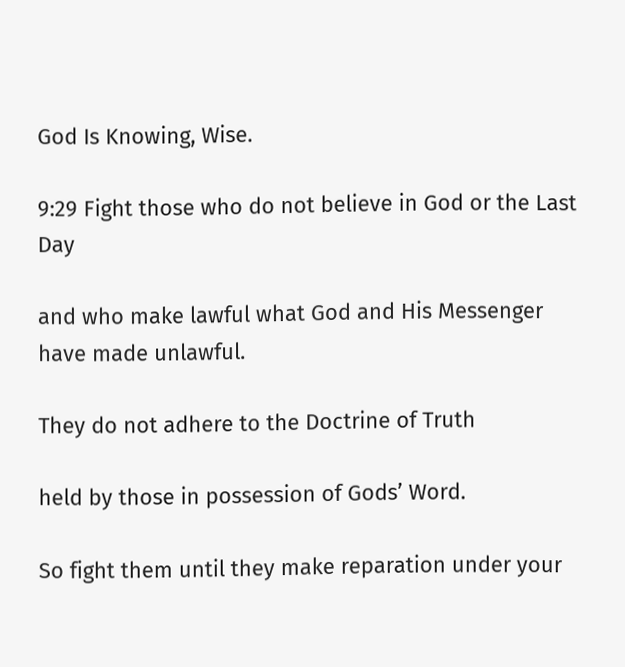God Is Knowing, Wise.

9:29 Fight those who do not believe in God or the Last Day

and who make lawful what God and His Messenger have made unlawful.

They do not adhere to the Doctrine of Truth

held by those in possession of Gods’ Word.

So fight them until they make reparation under your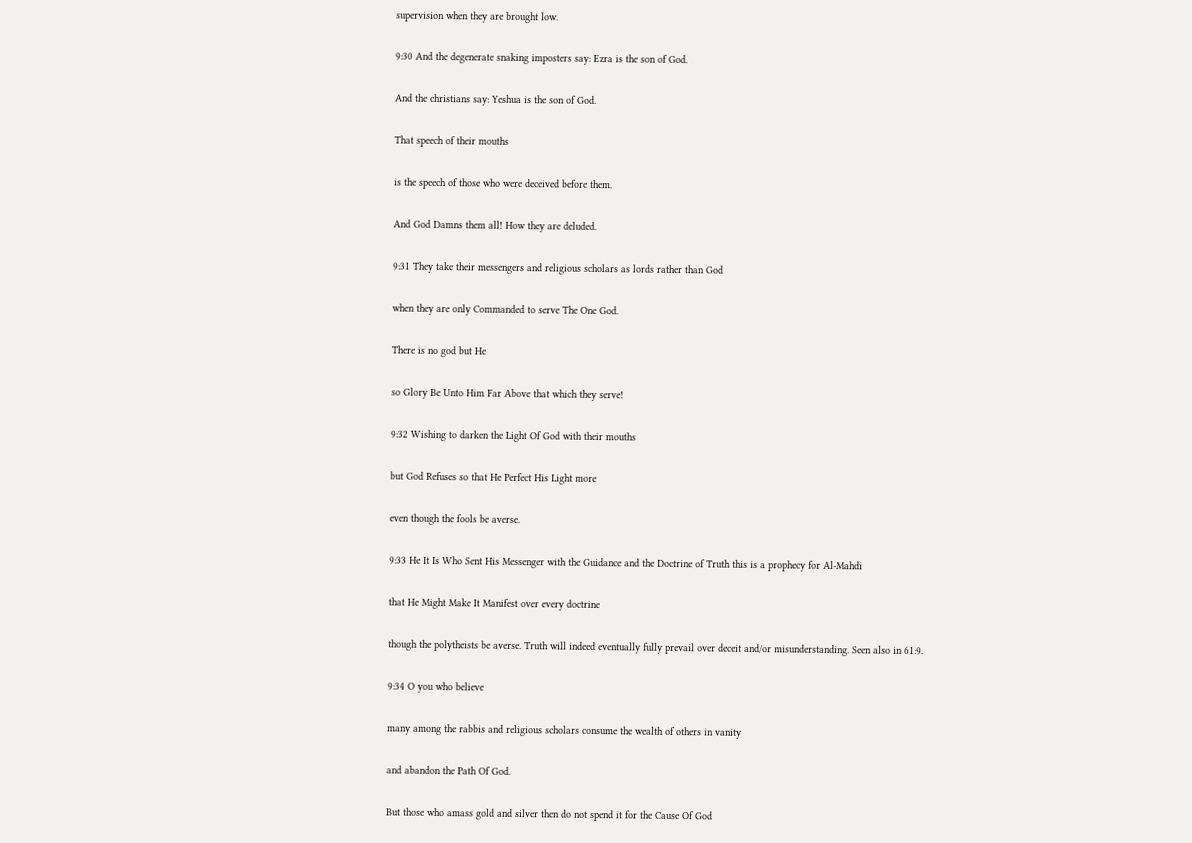supervision when they are brought low.

9:30 And the degenerate snaking imposters say: Ezra is the son of God.

And the christians say: Yeshua is the son of God.

That speech of their mouths

is the speech of those who were deceived before them.

And God Damns them all! How they are deluded.

9:31 They take their messengers and religious scholars as lords rather than God

when they are only Commanded to serve The One God.

There is no god but He

so Glory Be Unto Him Far Above that which they serve!

9:32 Wishing to darken the Light Of God with their mouths

but God Refuses so that He Perfect His Light more

even though the fools be averse.

9:33 He It Is Who Sent His Messenger with the Guidance and the Doctrine of Truth this is a prophecy for Al-Mahdi

that He Might Make It Manifest over every doctrine

though the polytheists be averse. Truth will indeed eventually fully prevail over deceit and/or misunderstanding. Seen also in 61:9.

9:34 O you who believe

many among the rabbis and religious scholars consume the wealth of others in vanity

and abandon the Path Of God.

But those who amass gold and silver then do not spend it for the Cause Of God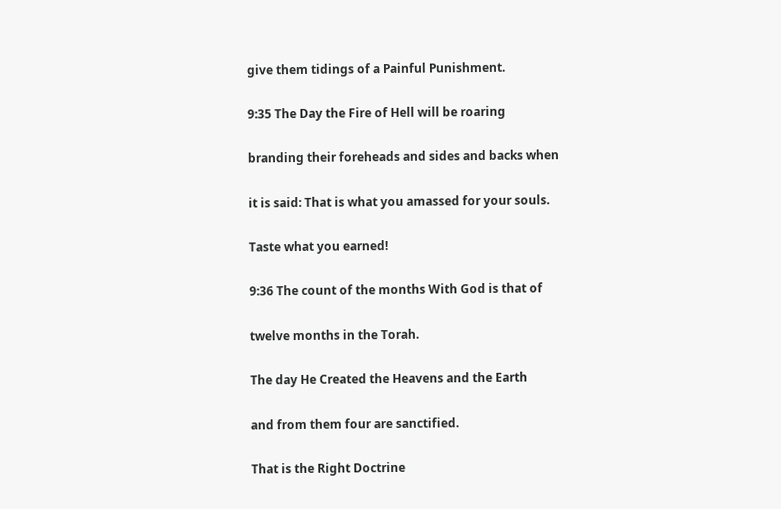give them tidings of a Painful Punishment.

9:35 The Day the Fire of Hell will be roaring

branding their foreheads and sides and backs when

it is said: That is what you amassed for your souls.

Taste what you earned!

9:36 The count of the months With God is that of

twelve months in the Torah.

The day He Created the Heavens and the Earth

and from them four are sanctified.

That is the Right Doctrine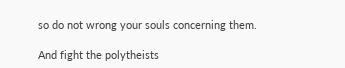so do not wrong your souls concerning them.

And fight the polytheists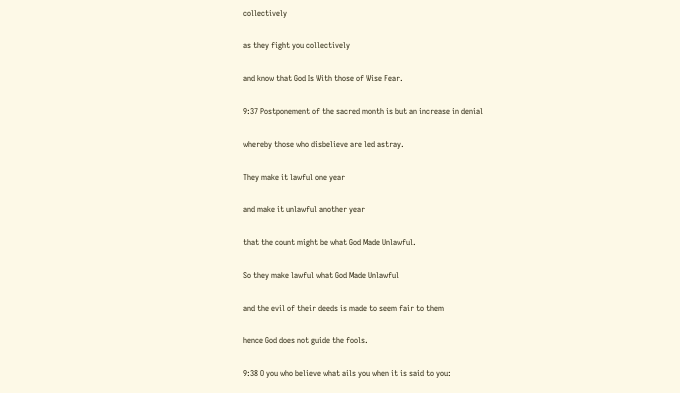collectively

as they fight you collectively

and know that God Is With those of Wise Fear.

9:37 Postponement of the sacred month is but an increase in denial

whereby those who disbelieve are led astray.

They make it lawful one year

and make it unlawful another year

that the count might be what God Made Unlawful.

So they make lawful what God Made Unlawful

and the evil of their deeds is made to seem fair to them

hence God does not guide the fools.

9:38 O you who believe what ails you when it is said to you: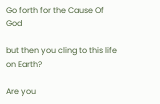Go forth for the Cause Of God

but then you cling to this life on Earth?

Are you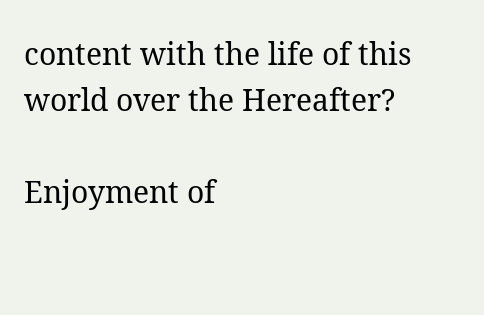content with the life of this world over the Hereafter?

Enjoyment of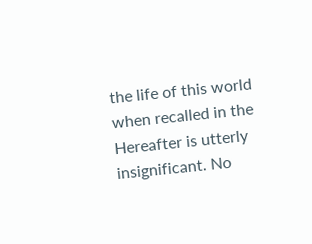the life of this world when recalled in the Hereafter is utterly insignificant. No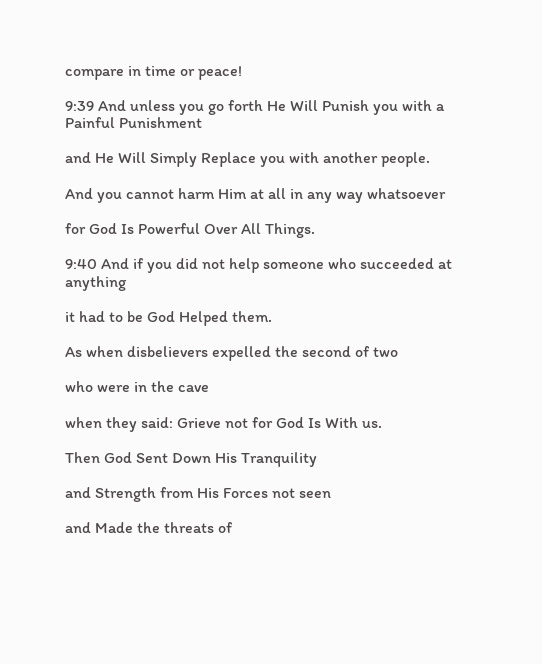compare in time or peace!

9:39 And unless you go forth He Will Punish you with a Painful Punishment

and He Will Simply Replace you with another people.

And you cannot harm Him at all in any way whatsoever

for God Is Powerful Over All Things.

9:40 And if you did not help someone who succeeded at anything

it had to be God Helped them.

As when disbelievers expelled the second of two

who were in the cave

when they said: Grieve not for God Is With us.

Then God Sent Down His Tranquility

and Strength from His Forces not seen

and Made the threats of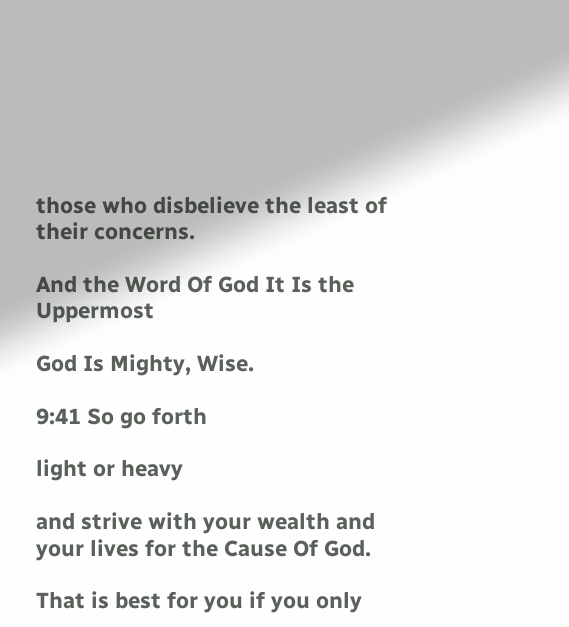those who disbelieve the least of their concerns.

And the Word Of God It Is the Uppermost

God Is Mighty, Wise.

9:41 So go forth

light or heavy

and strive with your wealth and your lives for the Cause Of God.

That is best for you if you only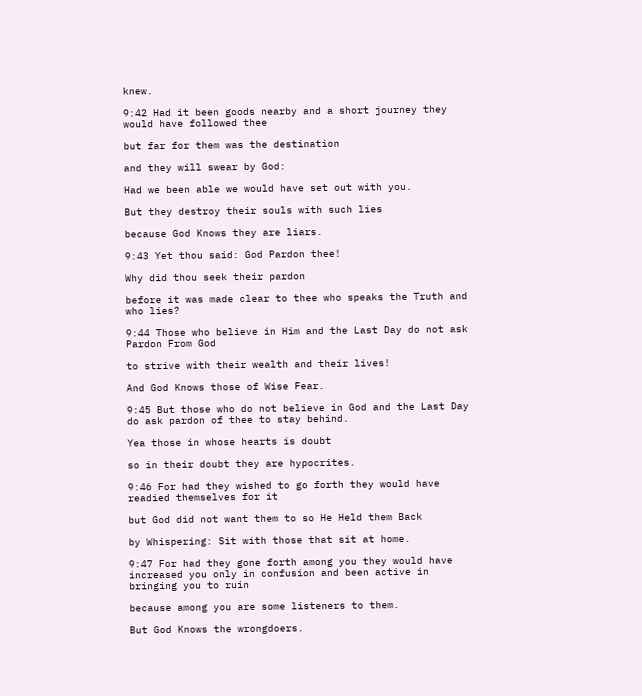knew.

9:42 Had it been goods nearby and a short journey they would have followed thee

but far for them was the destination

and they will swear by God:

Had we been able we would have set out with you.

But they destroy their souls with such lies

because God Knows they are liars.

9:43 Yet thou said: God Pardon thee!

Why did thou seek their pardon

before it was made clear to thee who speaks the Truth and who lies?

9:44 Those who believe in Him and the Last Day do not ask Pardon From God

to strive with their wealth and their lives!

And God Knows those of Wise Fear.

9:45 But those who do not believe in God and the Last Day do ask pardon of thee to stay behind.

Yea those in whose hearts is doubt

so in their doubt they are hypocrites.

9:46 For had they wished to go forth they would have readied themselves for it

but God did not want them to so He Held them Back

by Whispering: Sit with those that sit at home.

9:47 For had they gone forth among you they would have increased you only in confusion and been active in bringing you to ruin

because among you are some listeners to them.

But God Knows the wrongdoers.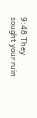9:48 They sought your ruin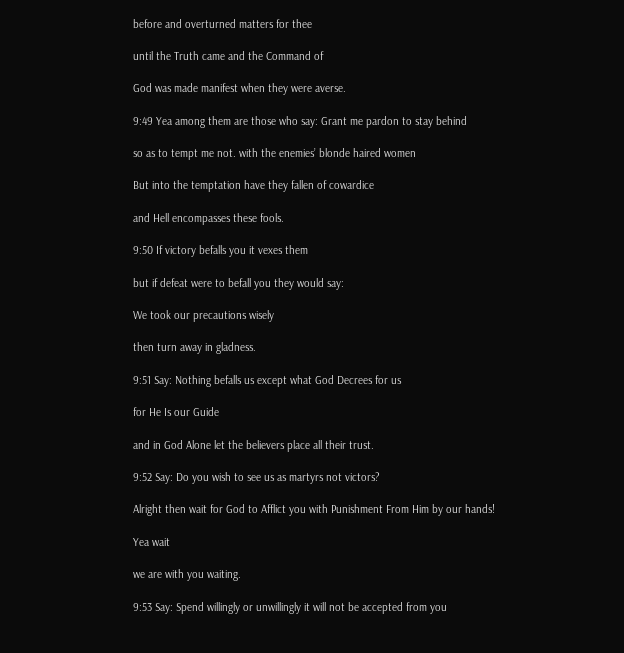before and overturned matters for thee

until the Truth came and the Command of

God was made manifest when they were averse.

9:49 Yea among them are those who say: Grant me pardon to stay behind

so as to tempt me not. with the enemies’ blonde haired women

But into the temptation have they fallen of cowardice

and Hell encompasses these fools.

9:50 If victory befalls you it vexes them

but if defeat were to befall you they would say:

We took our precautions wisely

then turn away in gladness.

9:51 Say: Nothing befalls us except what God Decrees for us

for He Is our Guide

and in God Alone let the believers place all their trust.

9:52 Say: Do you wish to see us as martyrs not victors?

Alright then wait for God to Afflict you with Punishment From Him by our hands!

Yea wait

we are with you waiting.

9:53 Say: Spend willingly or unwillingly it will not be accepted from you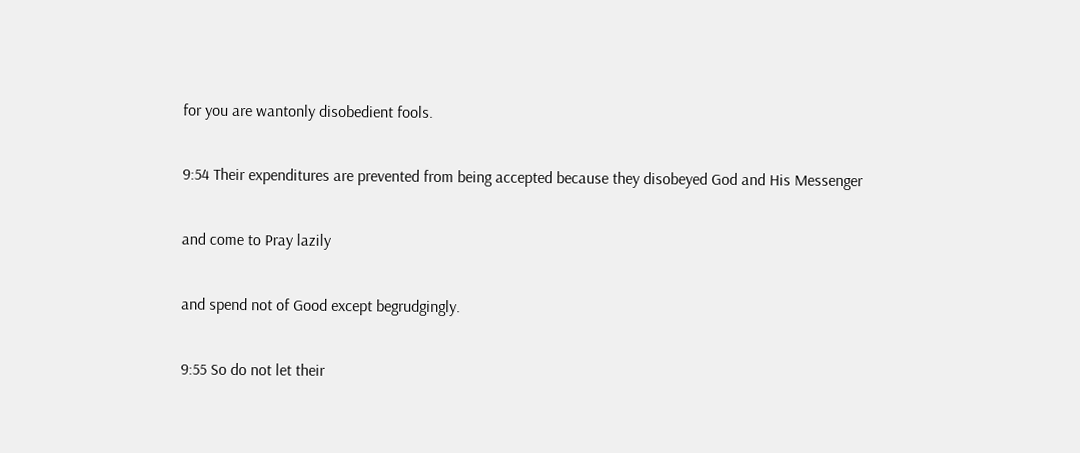for you are wantonly disobedient fools.

9:54 Their expenditures are prevented from being accepted because they disobeyed God and His Messenger

and come to Pray lazily

and spend not of Good except begrudgingly.

9:55 So do not let their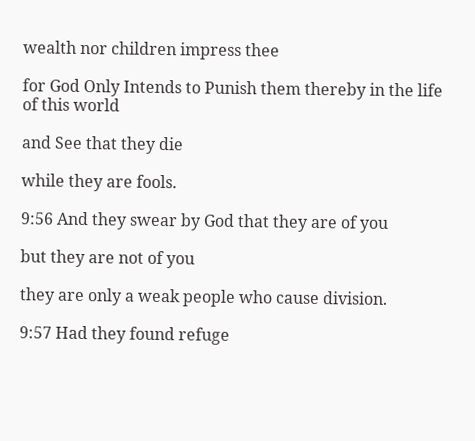wealth nor children impress thee

for God Only Intends to Punish them thereby in the life of this world

and See that they die

while they are fools.

9:56 And they swear by God that they are of you

but they are not of you

they are only a weak people who cause division.

9:57 Had they found refuge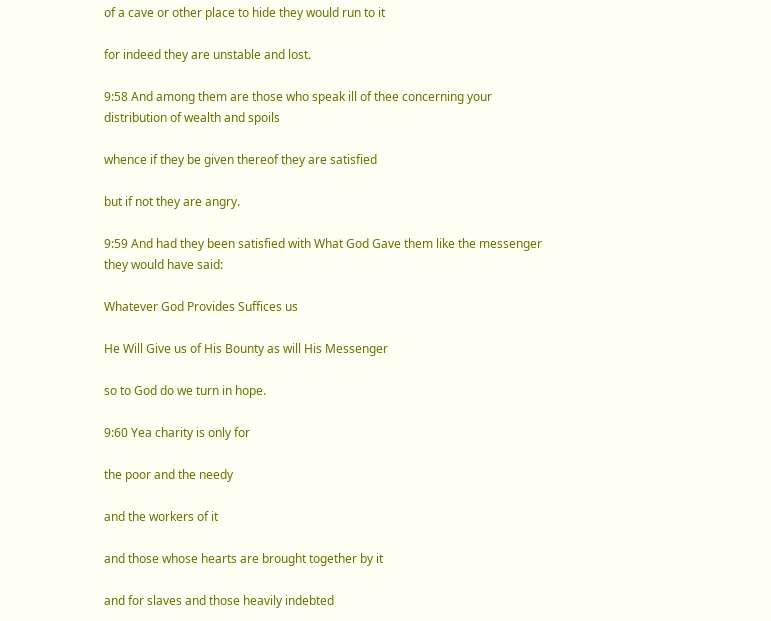of a cave or other place to hide they would run to it

for indeed they are unstable and lost.

9:58 And among them are those who speak ill of thee concerning your distribution of wealth and spoils

whence if they be given thereof they are satisfied

but if not they are angry.

9:59 And had they been satisfied with What God Gave them like the messenger they would have said:

Whatever God Provides Suffices us

He Will Give us of His Bounty as will His Messenger

so to God do we turn in hope.

9:60 Yea charity is only for

the poor and the needy

and the workers of it

and those whose hearts are brought together by it

and for slaves and those heavily indebted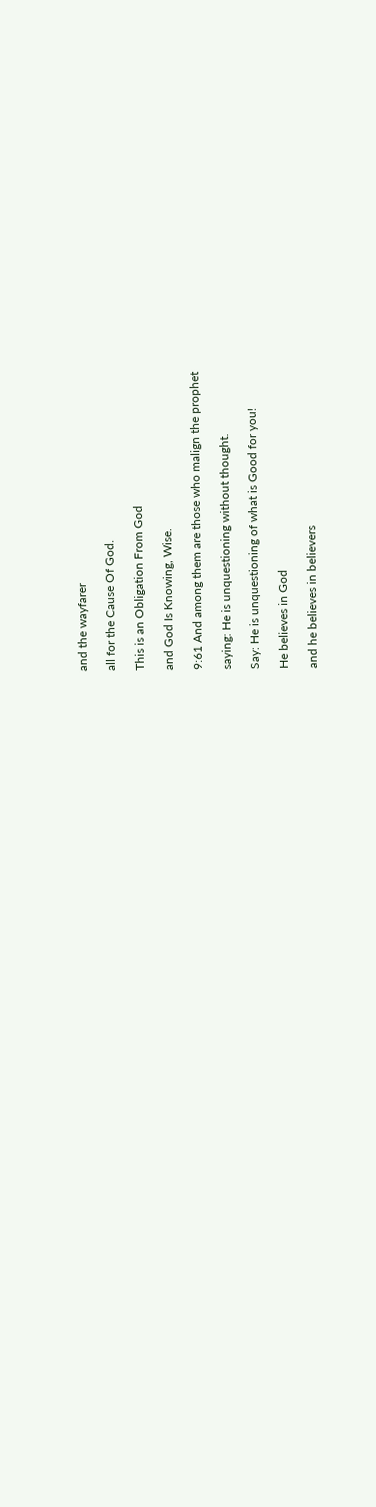and the wayfarer

all for the Cause Of God.

This is an Obligation From God

and God Is Knowing, Wise.

9:61 And among them are those who malign the prophet

saying: He is unquestioning without thought.

Say: He is unquestioning of what is Good for you!

He believes in God

and he believes in believers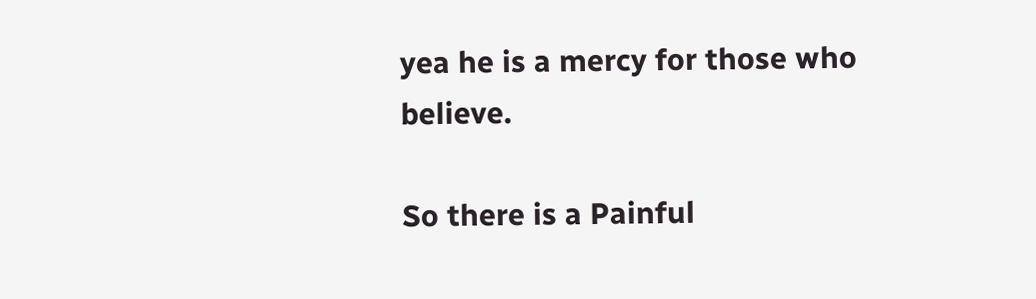yea he is a mercy for those who believe.

So there is a Painful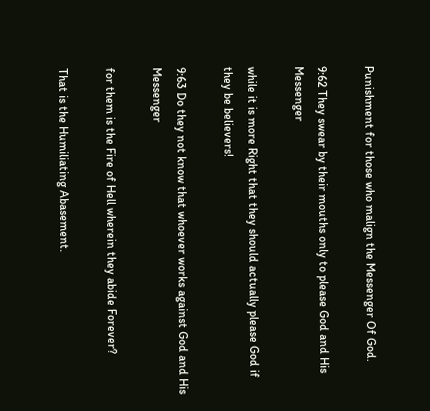Punishment for those who malign the Messenger Of God.

9:62 They swear by their mouths only to please God and His Messenger

while it is more Right that they should actually please God if they be believers!

9:63 Do they not know that whoever works against God and His Messenger

for them is the Fire of Hell wherein they abide Forever?

That is the Humiliating Abasement.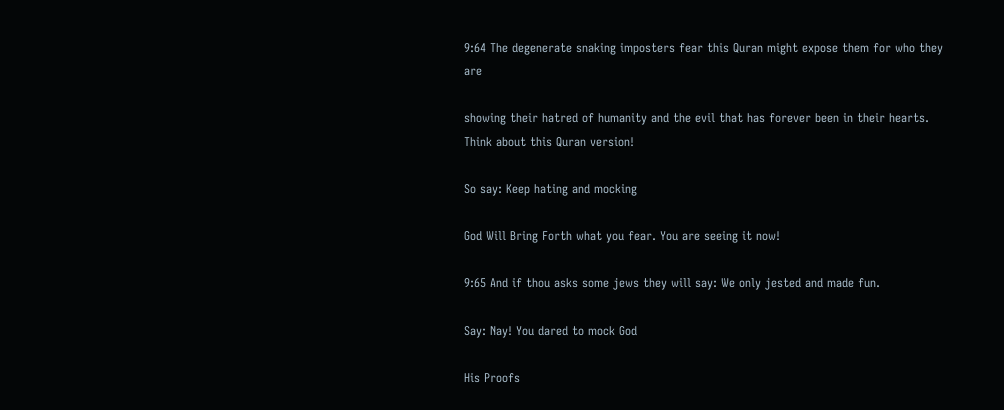9:64 The degenerate snaking imposters fear this Quran might expose them for who they are

showing their hatred of humanity and the evil that has forever been in their hearts. Think about this Quran version!

So say: Keep hating and mocking

God Will Bring Forth what you fear. You are seeing it now!

9:65 And if thou asks some jews they will say: We only jested and made fun.

Say: Nay! You dared to mock God

His Proofs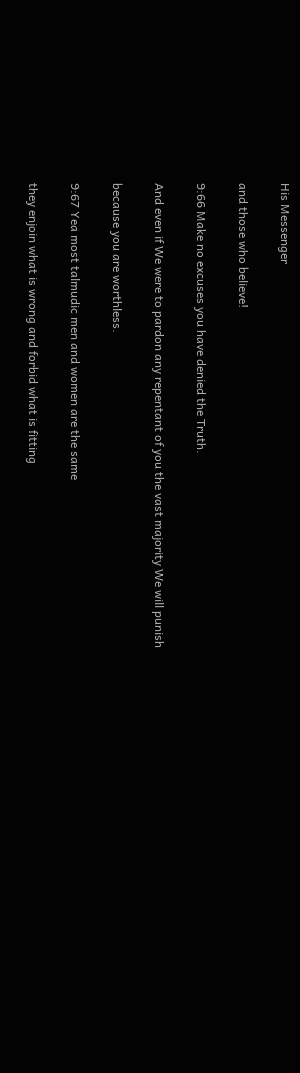His Messenger

and those who believe!

9:66 Make no excuses you have denied the Truth.

And even if We were to pardon any repentant of you the vast majority We will punish

because you are worthless.

9:67 Yea most talmudic men and women are the same

they enjoin what is wrong and forbid what is fitting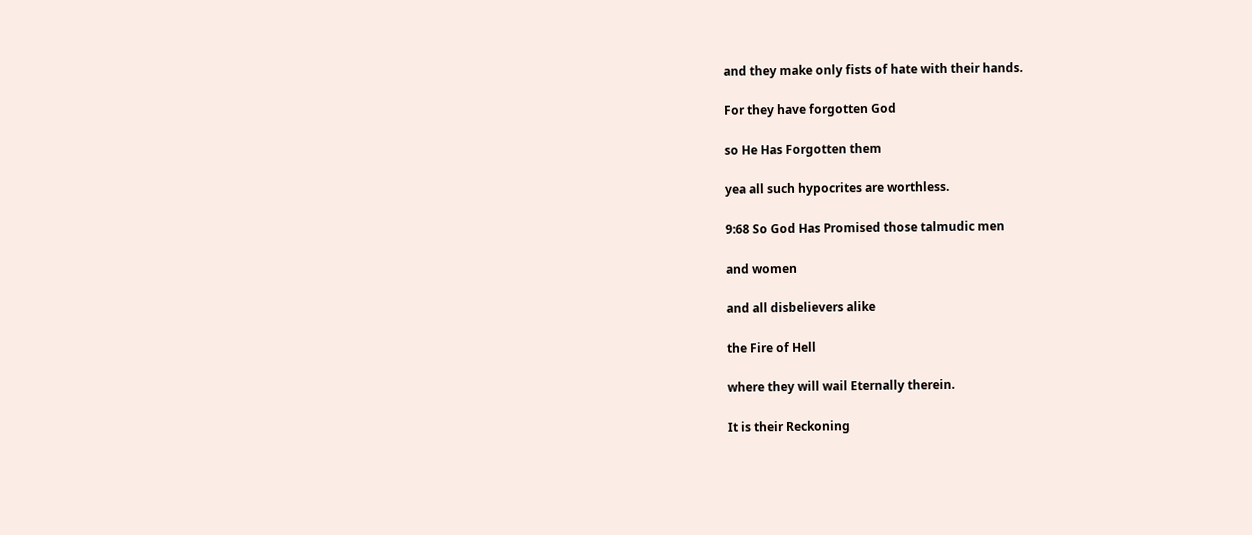and they make only fists of hate with their hands.

For they have forgotten God

so He Has Forgotten them

yea all such hypocrites are worthless.

9:68 So God Has Promised those talmudic men

and women

and all disbelievers alike

the Fire of Hell

where they will wail Eternally therein.

It is their Reckoning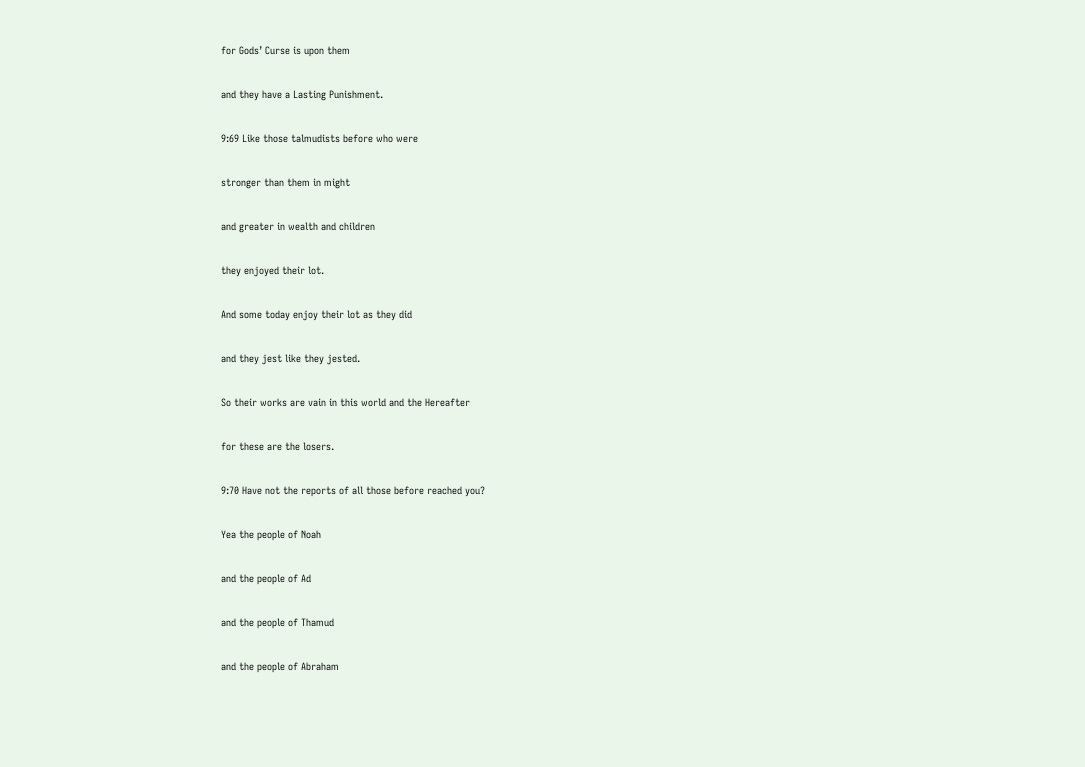for Gods’ Curse is upon them

and they have a Lasting Punishment.

9:69 Like those talmudists before who were

stronger than them in might

and greater in wealth and children

they enjoyed their lot.

And some today enjoy their lot as they did

and they jest like they jested.

So their works are vain in this world and the Hereafter

for these are the losers.

9:70 Have not the reports of all those before reached you?

Yea the people of Noah

and the people of Ad

and the people of Thamud

and the people of Abraham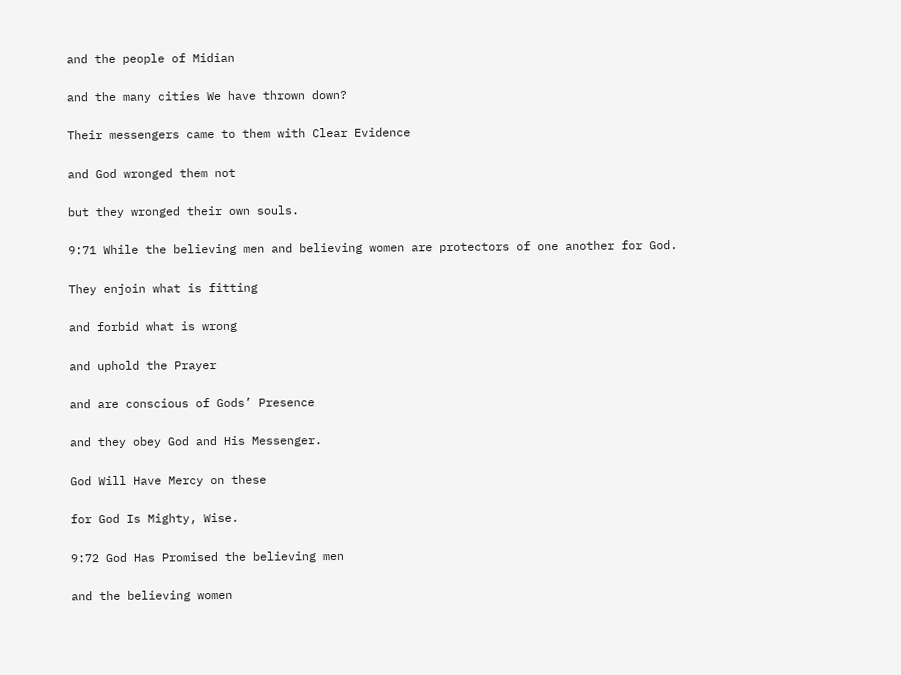and the people of Midian

and the many cities We have thrown down?

Their messengers came to them with Clear Evidence

and God wronged them not

but they wronged their own souls.

9:71 While the believing men and believing women are protectors of one another for God.

They enjoin what is fitting

and forbid what is wrong

and uphold the Prayer

and are conscious of Gods’ Presence

and they obey God and His Messenger.

God Will Have Mercy on these

for God Is Mighty, Wise.

9:72 God Has Promised the believing men

and the believing women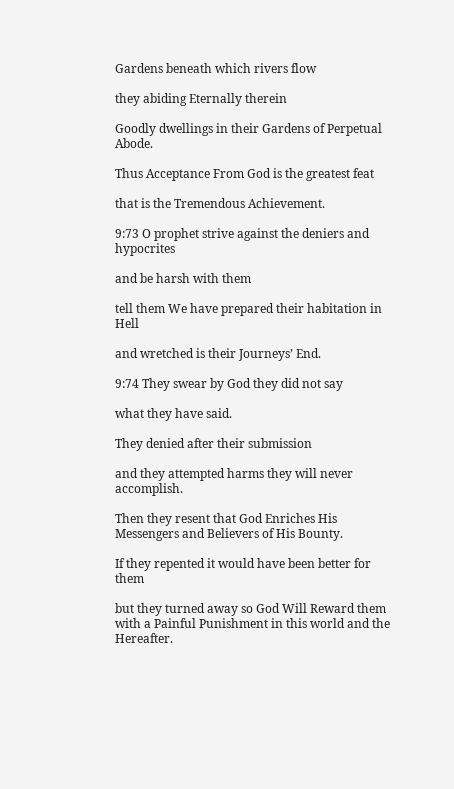Gardens beneath which rivers flow

they abiding Eternally therein

Goodly dwellings in their Gardens of Perpetual Abode.

Thus Acceptance From God is the greatest feat

that is the Tremendous Achievement.

9:73 O prophet strive against the deniers and hypocrites

and be harsh with them

tell them We have prepared their habitation in Hell

and wretched is their Journeys’ End.

9:74 They swear by God they did not say

what they have said.

They denied after their submission

and they attempted harms they will never accomplish.

Then they resent that God Enriches His Messengers and Believers of His Bounty.

If they repented it would have been better for them

but they turned away so God Will Reward them with a Painful Punishment in this world and the Hereafter.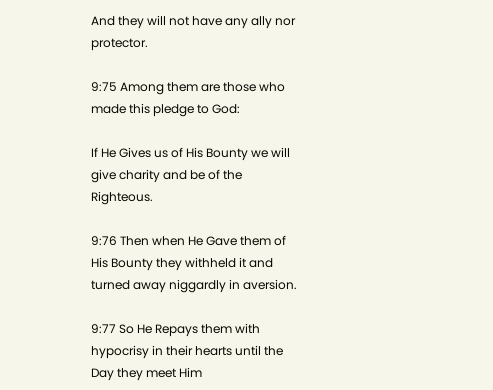And they will not have any ally nor protector.

9:75 Among them are those who made this pledge to God:

If He Gives us of His Bounty we will give charity and be of the Righteous.

9:76 Then when He Gave them of His Bounty they withheld it and turned away niggardly in aversion.

9:77 So He Repays them with hypocrisy in their hearts until the Day they meet Him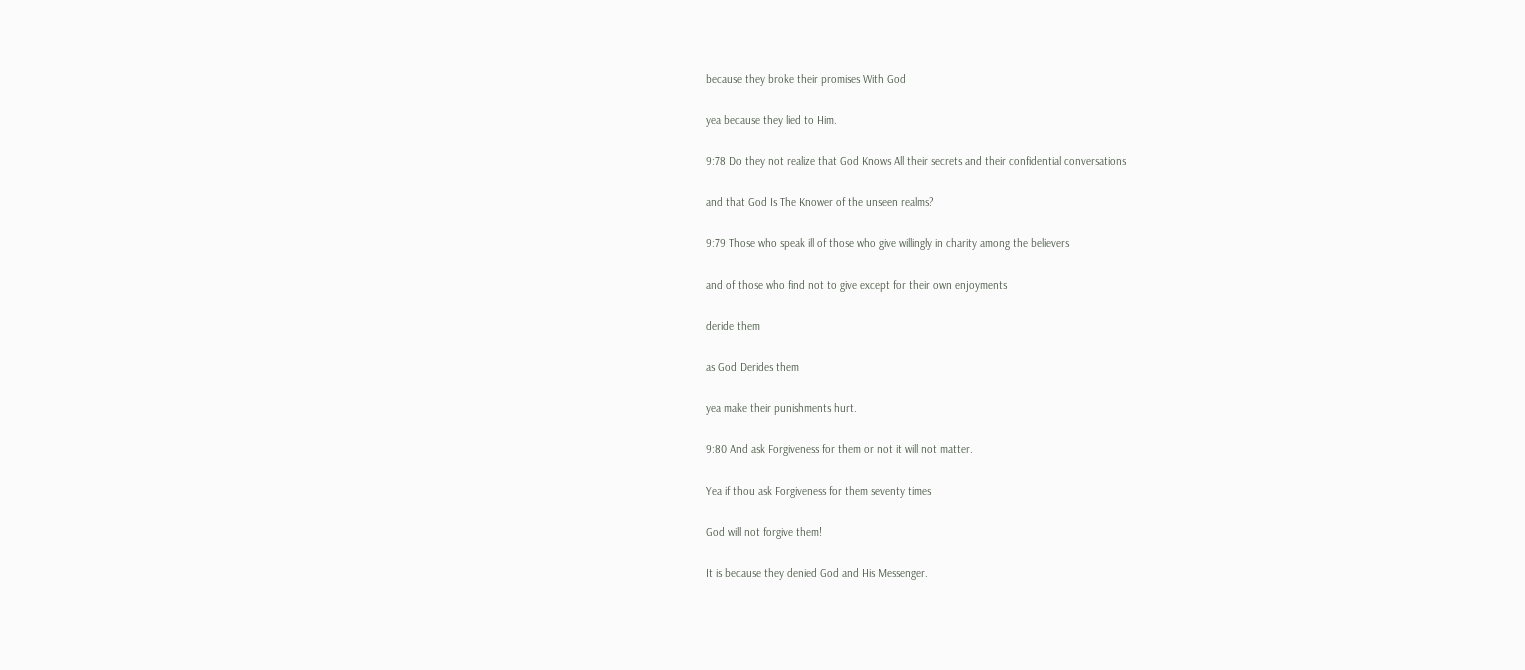because they broke their promises With God

yea because they lied to Him.

9:78 Do they not realize that God Knows All their secrets and their confidential conversations

and that God Is The Knower of the unseen realms?

9:79 Those who speak ill of those who give willingly in charity among the believers

and of those who find not to give except for their own enjoyments

deride them

as God Derides them

yea make their punishments hurt.

9:80 And ask Forgiveness for them or not it will not matter.

Yea if thou ask Forgiveness for them seventy times

God will not forgive them!

It is because they denied God and His Messenger.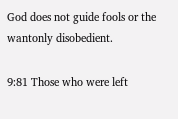God does not guide fools or the wantonly disobedient.

9:81 Those who were left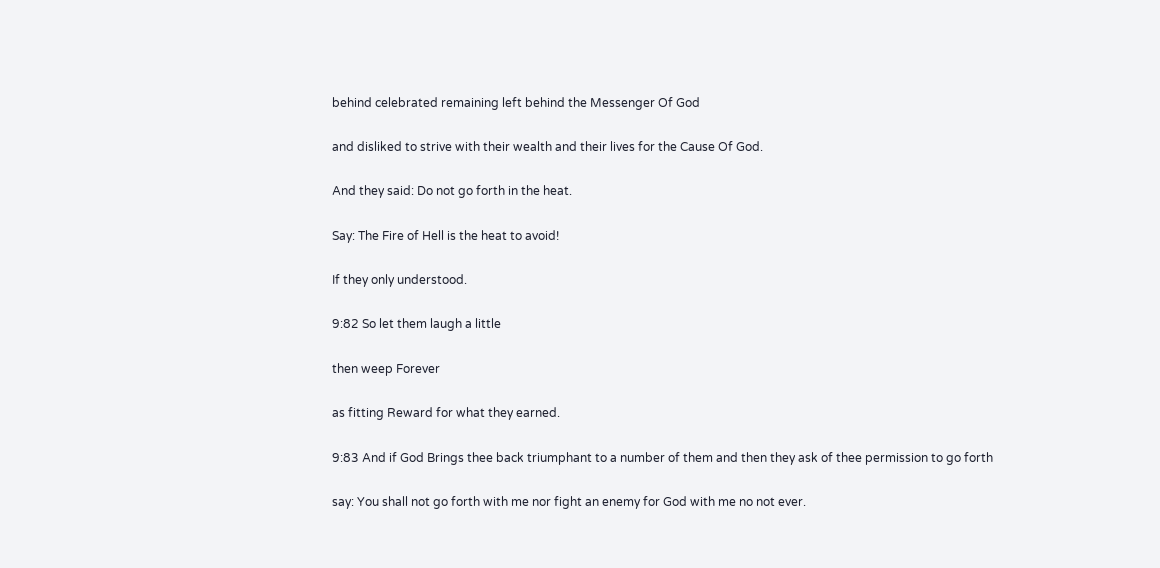behind celebrated remaining left behind the Messenger Of God

and disliked to strive with their wealth and their lives for the Cause Of God.

And they said: Do not go forth in the heat.

Say: The Fire of Hell is the heat to avoid!

If they only understood.

9:82 So let them laugh a little

then weep Forever

as fitting Reward for what they earned.

9:83 And if God Brings thee back triumphant to a number of them and then they ask of thee permission to go forth

say: You shall not go forth with me nor fight an enemy for God with me no not ever.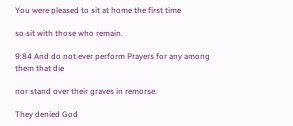You were pleased to sit at home the first time

so sit with those who remain.

9:84 And do not ever perform Prayers for any among them that die

nor stand over their graves in remorse.

They denied God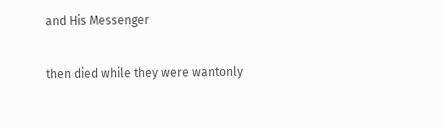and His Messenger

then died while they were wantonly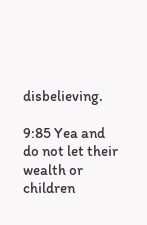disbelieving.

9:85 Yea and do not let their wealth or children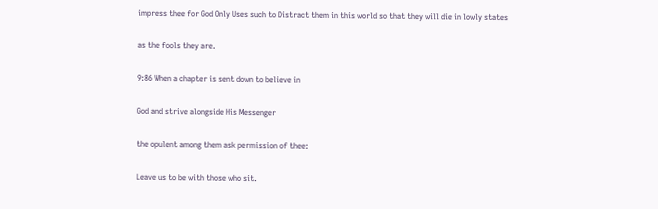impress thee for God Only Uses such to Distract them in this world so that they will die in lowly states

as the fools they are.

9:86 When a chapter is sent down to believe in

God and strive alongside His Messenger

the opulent among them ask permission of thee:

Leave us to be with those who sit.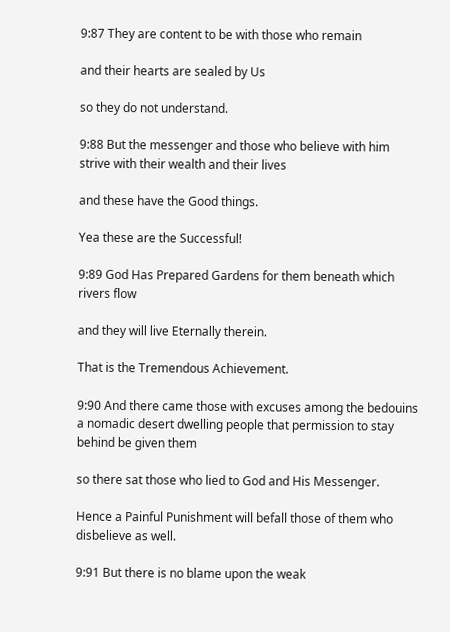9:87 They are content to be with those who remain

and their hearts are sealed by Us

so they do not understand.

9:88 But the messenger and those who believe with him strive with their wealth and their lives

and these have the Good things.

Yea these are the Successful!

9:89 God Has Prepared Gardens for them beneath which rivers flow

and they will live Eternally therein.

That is the Tremendous Achievement.

9:90 And there came those with excuses among the bedouins a nomadic desert dwelling people that permission to stay behind be given them

so there sat those who lied to God and His Messenger.

Hence a Painful Punishment will befall those of them who disbelieve as well.

9:91 But there is no blame upon the weak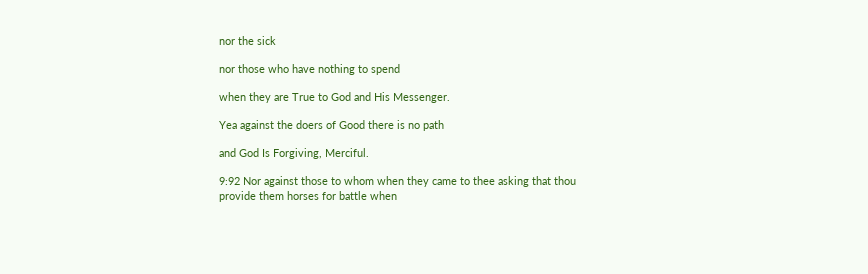nor the sick

nor those who have nothing to spend

when they are True to God and His Messenger.

Yea against the doers of Good there is no path

and God Is Forgiving, Merciful.

9:92 Nor against those to whom when they came to thee asking that thou provide them horses for battle when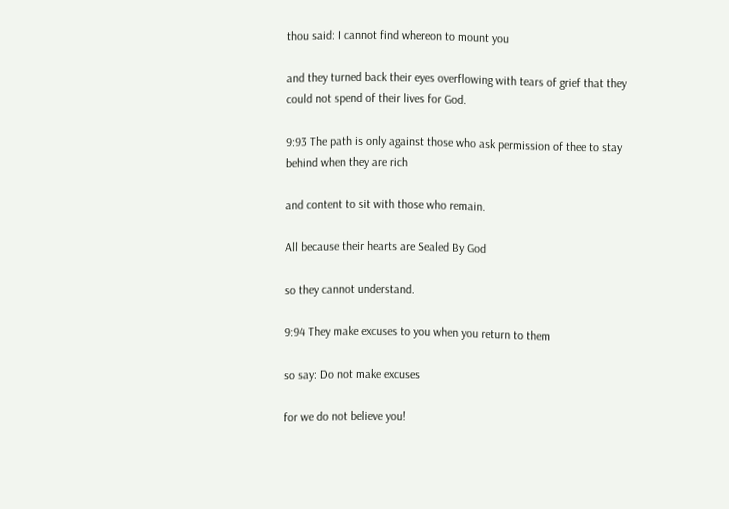thou said: I cannot find whereon to mount you

and they turned back their eyes overflowing with tears of grief that they could not spend of their lives for God.

9:93 The path is only against those who ask permission of thee to stay behind when they are rich

and content to sit with those who remain.

All because their hearts are Sealed By God

so they cannot understand.

9:94 They make excuses to you when you return to them

so say: Do not make excuses

for we do not believe you!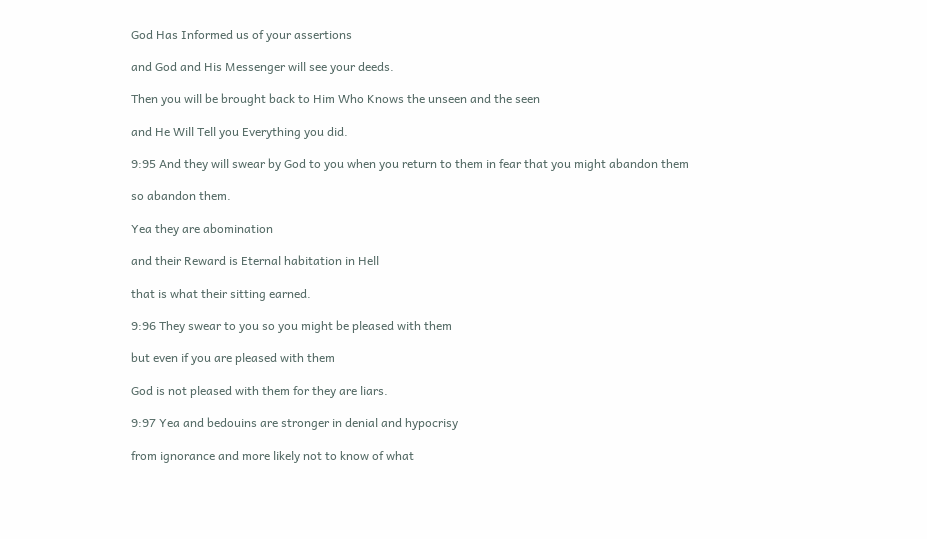God Has Informed us of your assertions

and God and His Messenger will see your deeds.

Then you will be brought back to Him Who Knows the unseen and the seen

and He Will Tell you Everything you did.

9:95 And they will swear by God to you when you return to them in fear that you might abandon them

so abandon them.

Yea they are abomination

and their Reward is Eternal habitation in Hell

that is what their sitting earned.

9:96 They swear to you so you might be pleased with them

but even if you are pleased with them

God is not pleased with them for they are liars.

9:97 Yea and bedouins are stronger in denial and hypocrisy

from ignorance and more likely not to know of what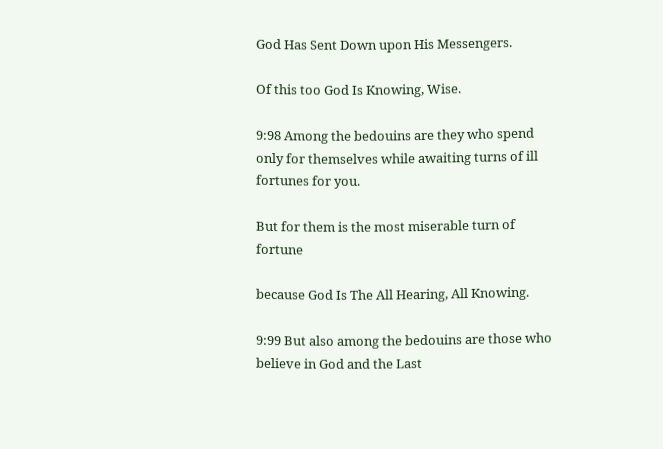God Has Sent Down upon His Messengers.

Of this too God Is Knowing, Wise.

9:98 Among the bedouins are they who spend only for themselves while awaiting turns of ill fortunes for you.

But for them is the most miserable turn of fortune

because God Is The All Hearing, All Knowing.

9:99 But also among the bedouins are those who believe in God and the Last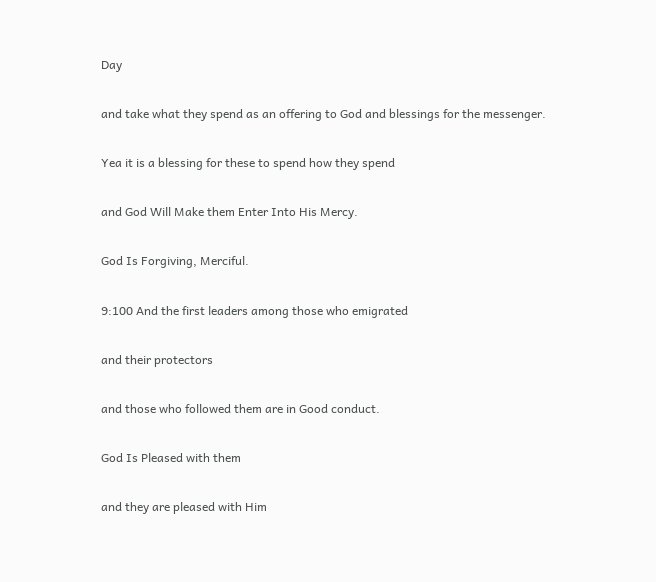Day

and take what they spend as an offering to God and blessings for the messenger.

Yea it is a blessing for these to spend how they spend

and God Will Make them Enter Into His Mercy.

God Is Forgiving, Merciful.

9:100 And the first leaders among those who emigrated

and their protectors

and those who followed them are in Good conduct.

God Is Pleased with them

and they are pleased with Him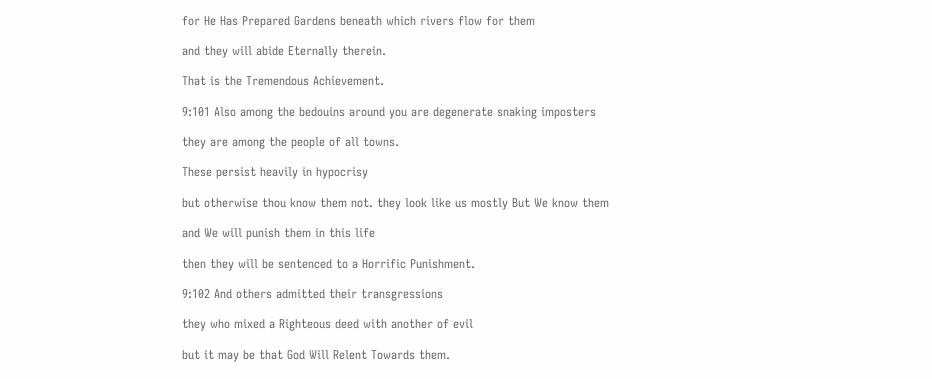for He Has Prepared Gardens beneath which rivers flow for them

and they will abide Eternally therein.

That is the Tremendous Achievement.

9:101 Also among the bedouins around you are degenerate snaking imposters

they are among the people of all towns.

These persist heavily in hypocrisy

but otherwise thou know them not. they look like us mostly But We know them

and We will punish them in this life

then they will be sentenced to a Horrific Punishment.

9:102 And others admitted their transgressions

they who mixed a Righteous deed with another of evil

but it may be that God Will Relent Towards them.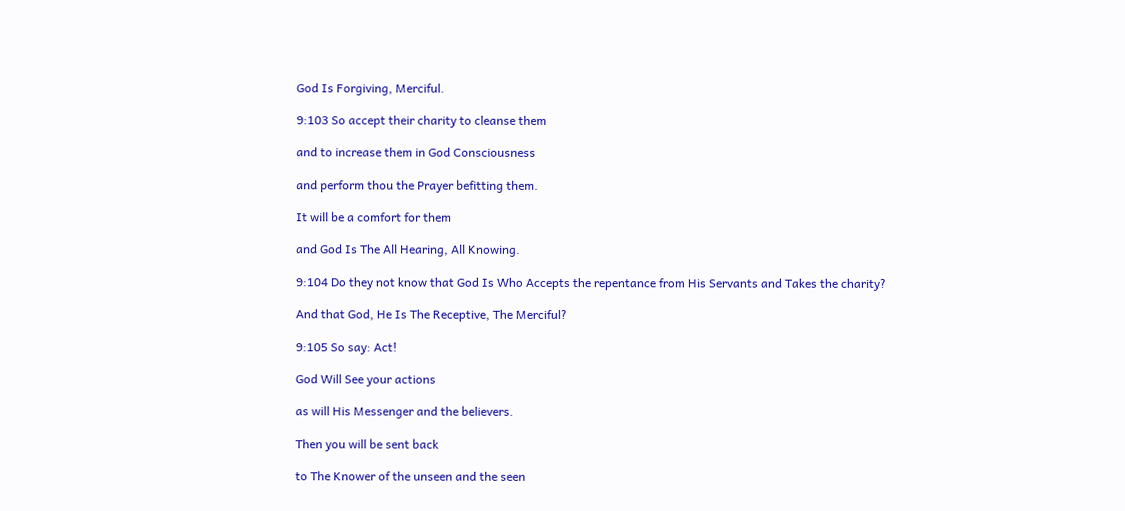God Is Forgiving, Merciful.

9:103 So accept their charity to cleanse them

and to increase them in God Consciousness

and perform thou the Prayer befitting them.

It will be a comfort for them

and God Is The All Hearing, All Knowing.

9:104 Do they not know that God Is Who Accepts the repentance from His Servants and Takes the charity?

And that God, He Is The Receptive, The Merciful?

9:105 So say: Act!

God Will See your actions

as will His Messenger and the believers.

Then you will be sent back

to The Knower of the unseen and the seen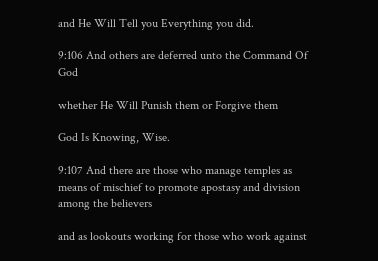and He Will Tell you Everything you did.

9:106 And others are deferred unto the Command Of God

whether He Will Punish them or Forgive them

God Is Knowing, Wise.

9:107 And there are those who manage temples as means of mischief to promote apostasy and division among the believers

and as lookouts working for those who work against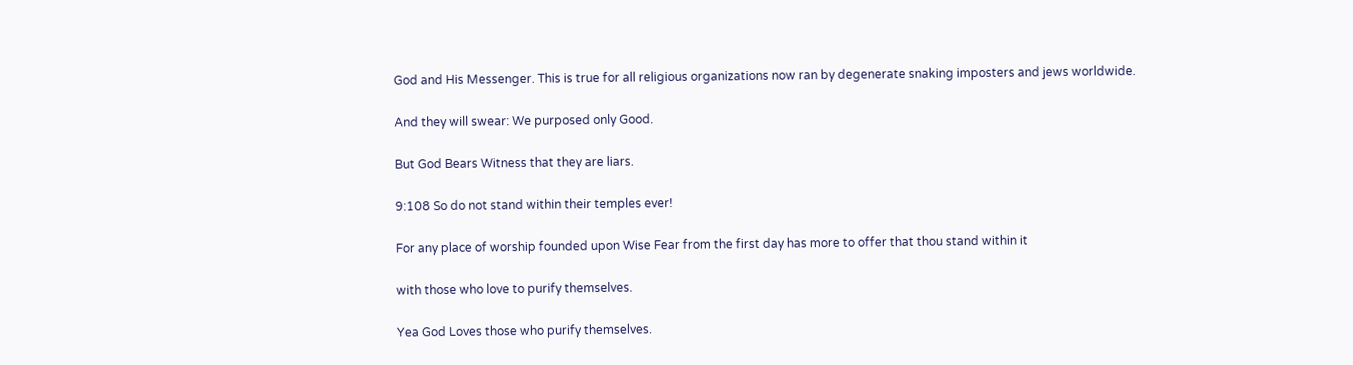God and His Messenger. This is true for all religious organizations now ran by degenerate snaking imposters and jews worldwide.

And they will swear: We purposed only Good.

But God Bears Witness that they are liars.

9:108 So do not stand within their temples ever!

For any place of worship founded upon Wise Fear from the first day has more to offer that thou stand within it

with those who love to purify themselves.

Yea God Loves those who purify themselves.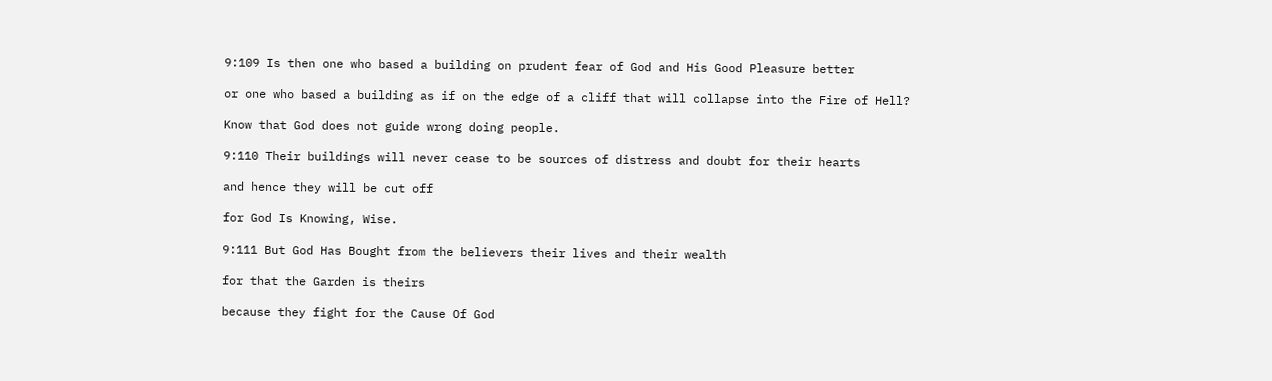9:109 Is then one who based a building on prudent fear of God and His Good Pleasure better

or one who based a building as if on the edge of a cliff that will collapse into the Fire of Hell?

Know that God does not guide wrong doing people.

9:110 Their buildings will never cease to be sources of distress and doubt for their hearts

and hence they will be cut off

for God Is Knowing, Wise.

9:111 But God Has Bought from the believers their lives and their wealth

for that the Garden is theirs

because they fight for the Cause Of God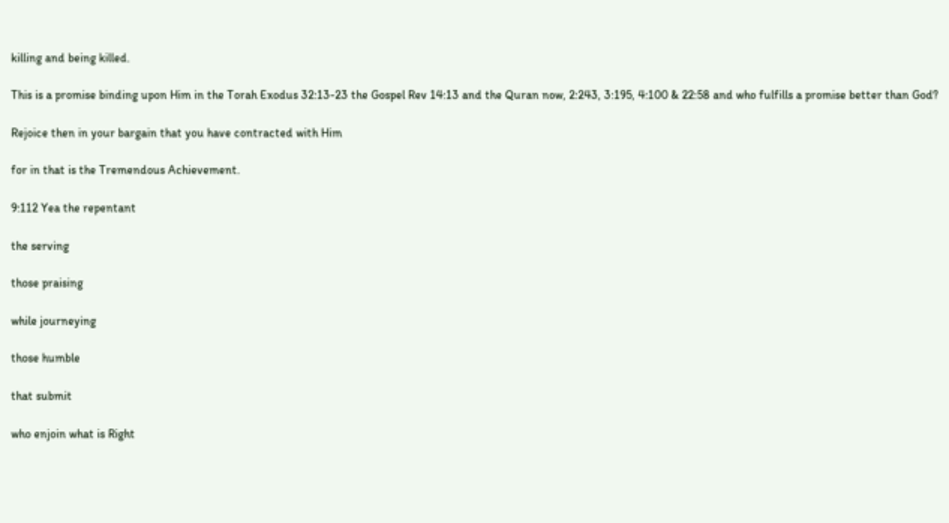killing and being killed.

This is a promise binding upon Him in the Torah Exodus 32:13-23 the Gospel Rev 14:13 and the Quran now, 2:243, 3:195, 4:100 & 22:58 and who fulfills a promise better than God?

Rejoice then in your bargain that you have contracted with Him

for in that is the Tremendous Achievement.

9:112 Yea the repentant

the serving

those praising

while journeying

those humble

that submit

who enjoin what is Right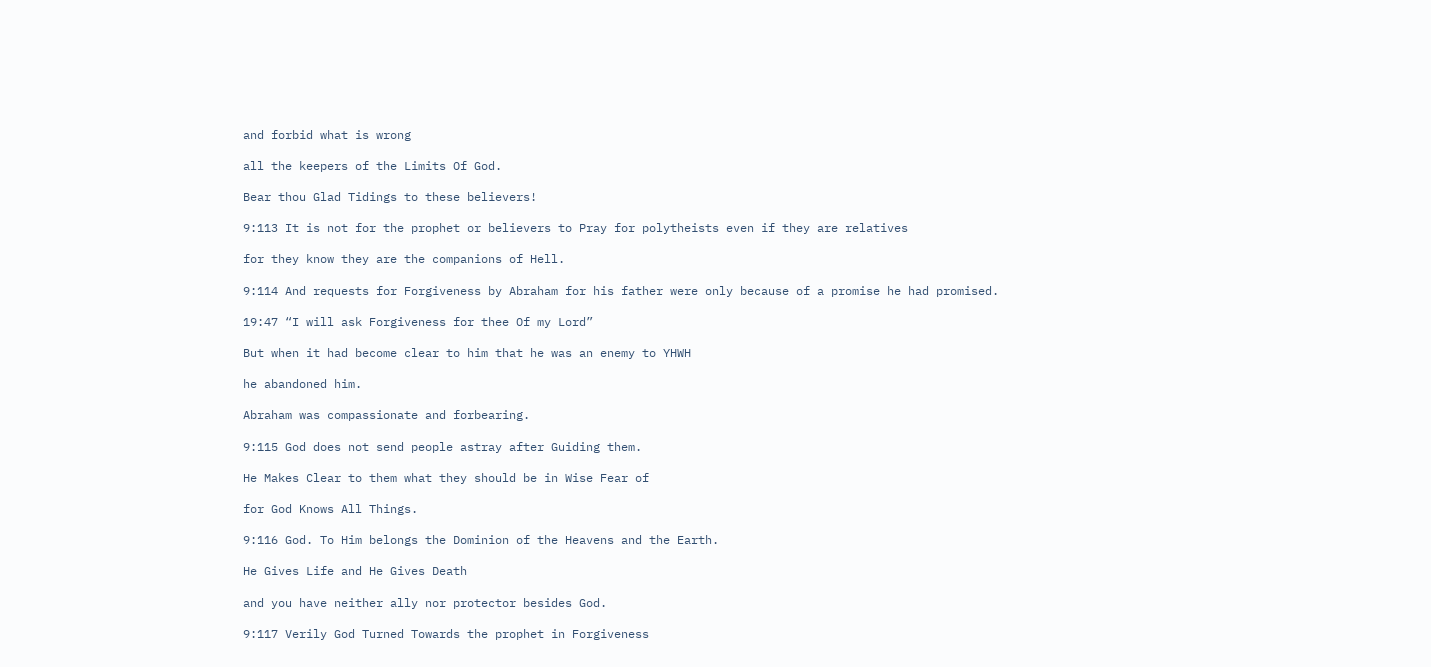and forbid what is wrong

all the keepers of the Limits Of God.

Bear thou Glad Tidings to these believers!

9:113 It is not for the prophet or believers to Pray for polytheists even if they are relatives

for they know they are the companions of Hell.

9:114 And requests for Forgiveness by Abraham for his father were only because of a promise he had promised.

19:47 “I will ask Forgiveness for thee Of my Lord”

But when it had become clear to him that he was an enemy to YHWH

he abandoned him.

Abraham was compassionate and forbearing.

9:115 God does not send people astray after Guiding them.

He Makes Clear to them what they should be in Wise Fear of

for God Knows All Things.

9:116 God. To Him belongs the Dominion of the Heavens and the Earth.

He Gives Life and He Gives Death

and you have neither ally nor protector besides God.

9:117 Verily God Turned Towards the prophet in Forgiveness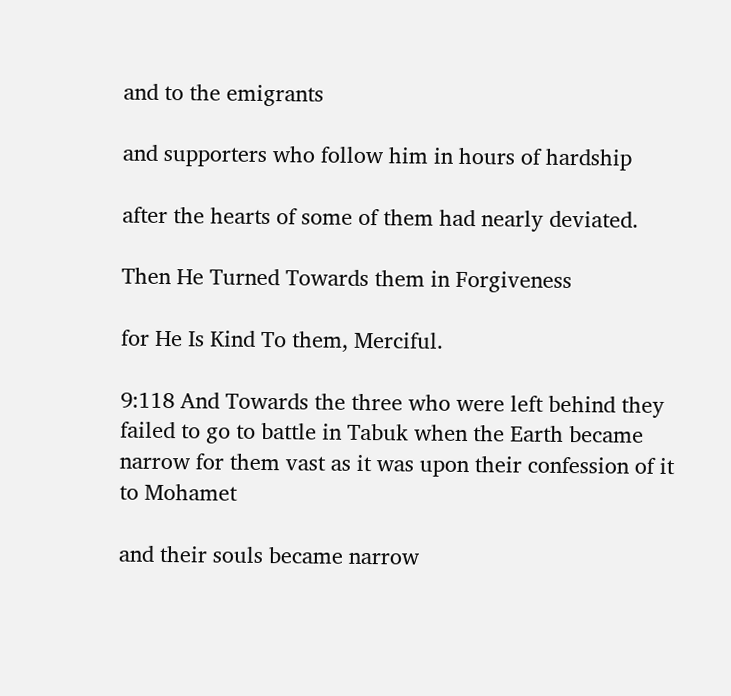and to the emigrants

and supporters who follow him in hours of hardship

after the hearts of some of them had nearly deviated.

Then He Turned Towards them in Forgiveness

for He Is Kind To them, Merciful.

9:118 And Towards the three who were left behind they failed to go to battle in Tabuk when the Earth became narrow for them vast as it was upon their confession of it to Mohamet

and their souls became narrow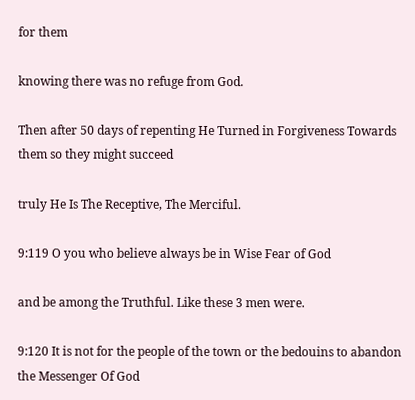for them

knowing there was no refuge from God.

Then after 50 days of repenting He Turned in Forgiveness Towards them so they might succeed

truly He Is The Receptive, The Merciful.

9:119 O you who believe always be in Wise Fear of God

and be among the Truthful. Like these 3 men were.

9:120 It is not for the people of the town or the bedouins to abandon the Messenger Of God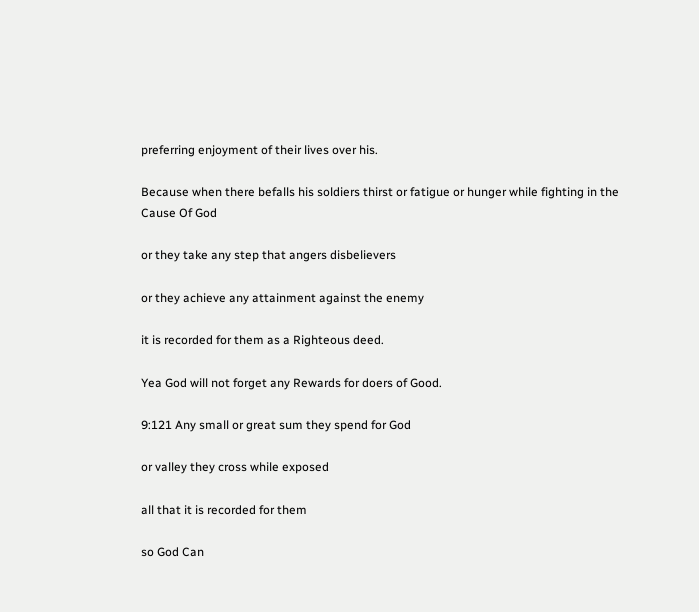preferring enjoyment of their lives over his.

Because when there befalls his soldiers thirst or fatigue or hunger while fighting in the Cause Of God

or they take any step that angers disbelievers

or they achieve any attainment against the enemy

it is recorded for them as a Righteous deed.

Yea God will not forget any Rewards for doers of Good.

9:121 Any small or great sum they spend for God

or valley they cross while exposed

all that it is recorded for them

so God Can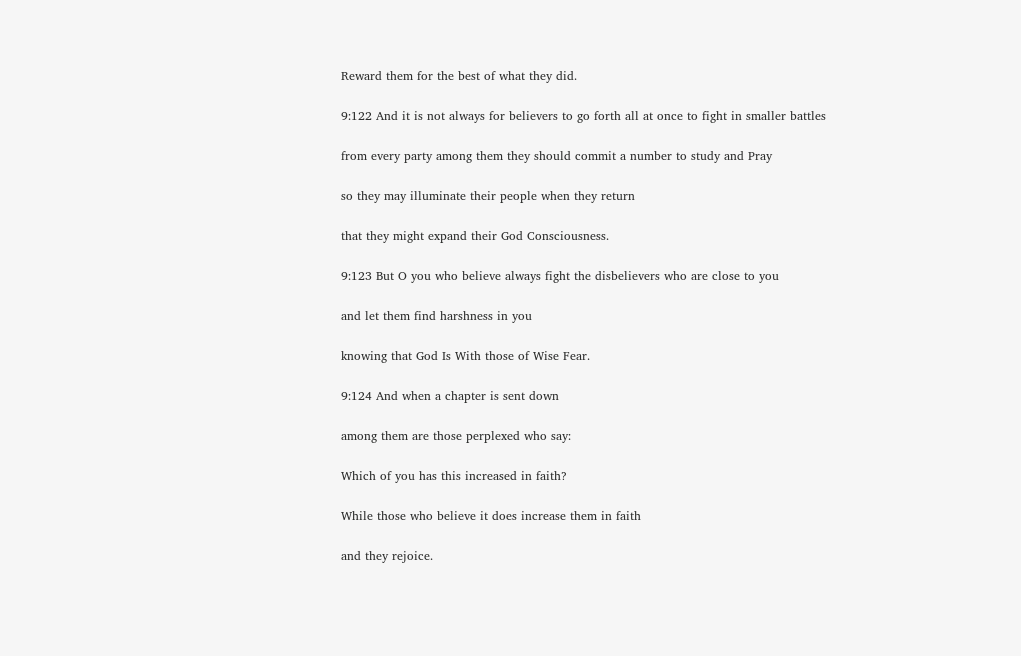Reward them for the best of what they did.

9:122 And it is not always for believers to go forth all at once to fight in smaller battles

from every party among them they should commit a number to study and Pray

so they may illuminate their people when they return

that they might expand their God Consciousness.

9:123 But O you who believe always fight the disbelievers who are close to you

and let them find harshness in you

knowing that God Is With those of Wise Fear.

9:124 And when a chapter is sent down

among them are those perplexed who say:

Which of you has this increased in faith?

While those who believe it does increase them in faith

and they rejoice.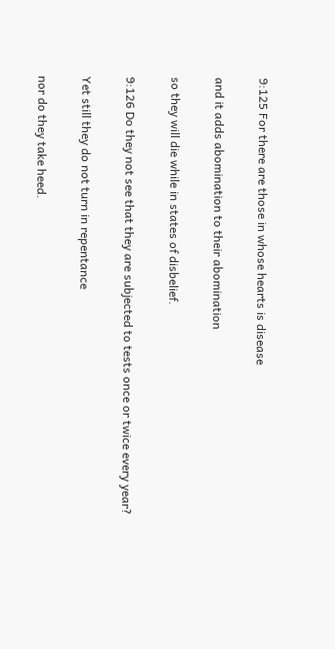9:125 For there are those in whose hearts is disease

and it adds abomination to their abomination

so they will die while in states of disbelief.

9:126 Do they not see that they are subjected to tests once or twice every year?

Yet still they do not turn in repentance

nor do they take heed.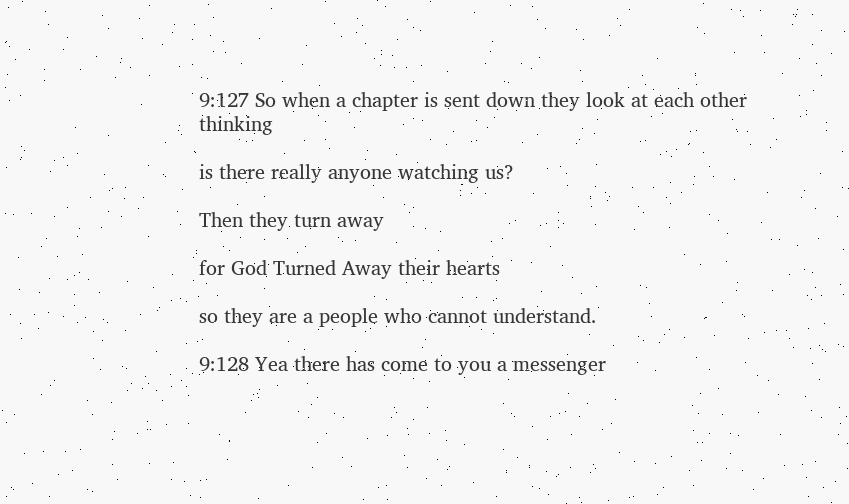9:127 So when a chapter is sent down they look at each other thinking

is there really anyone watching us?

Then they turn away

for God Turned Away their hearts

so they are a people who cannot understand.

9:128 Yea there has come to you a messenger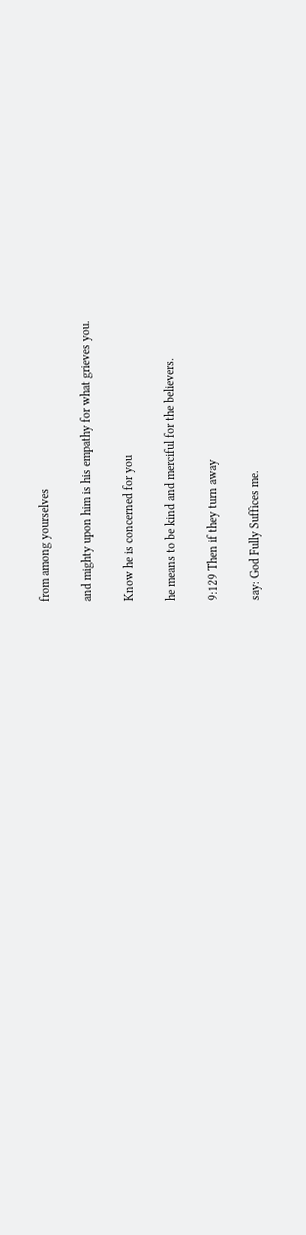from among yourselves

and mighty upon him is his empathy for what grieves you.

Know he is concerned for you

he means to be kind and merciful for the believers.

9:129 Then if they turn away

say: God Fully Suffices me.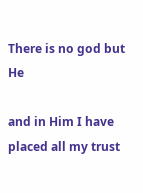There is no god but He

and in Him I have placed all my trust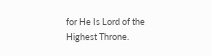for He Is Lord of the Highest Throne.